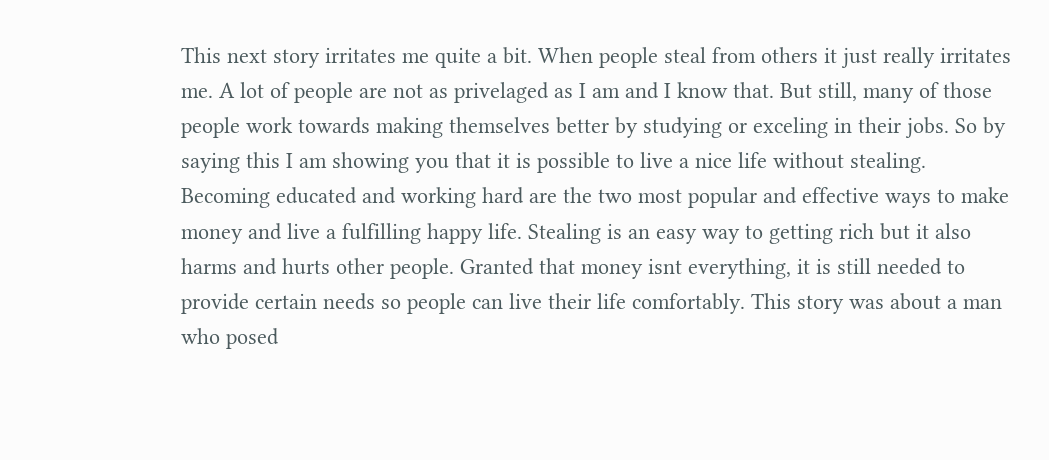This next story irritates me quite a bit. When people steal from others it just really irritates me. A lot of people are not as privelaged as I am and I know that. But still, many of those people work towards making themselves better by studying or exceling in their jobs. So by saying this I am showing you that it is possible to live a nice life without stealing. Becoming educated and working hard are the two most popular and effective ways to make money and live a fulfilling happy life. Stealing is an easy way to getting rich but it also harms and hurts other people. Granted that money isnt everything, it is still needed to provide certain needs so people can live their life comfortably. This story was about a man who posed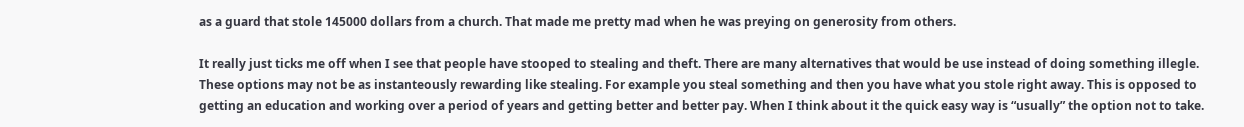as a guard that stole 145000 dollars from a church. That made me pretty mad when he was preying on generosity from others.

It really just ticks me off when I see that people have stooped to stealing and theft. There are many alternatives that would be use instead of doing something illegle. These options may not be as instanteously rewarding like stealing. For example you steal something and then you have what you stole right away. This is opposed to getting an education and working over a period of years and getting better and better pay. When I think about it the quick easy way is “usually” the option not to take.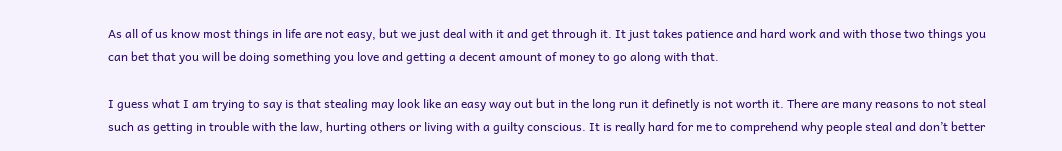As all of us know most things in life are not easy, but we just deal with it and get through it. It just takes patience and hard work and with those two things you can bet that you will be doing something you love and getting a decent amount of money to go along with that.

I guess what I am trying to say is that stealing may look like an easy way out but in the long run it definetly is not worth it. There are many reasons to not steal such as getting in trouble with the law, hurting others or living with a guilty conscious. It is really hard for me to comprehend why people steal and don’t better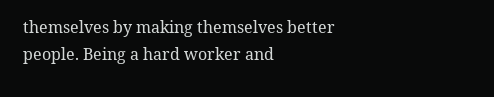themselves by making themselves better people. Being a hard worker and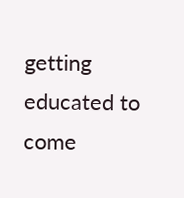getting educated to come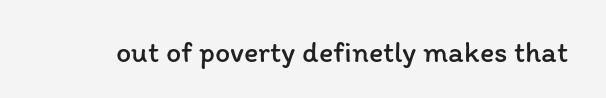out of poverty definetly makes that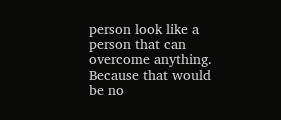person look like a person that can overcome anything. Because that would be no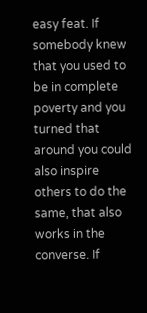easy feat. If somebody knew that you used to be in complete poverty and you turned that around you could also inspire others to do the same, that also works in the converse. If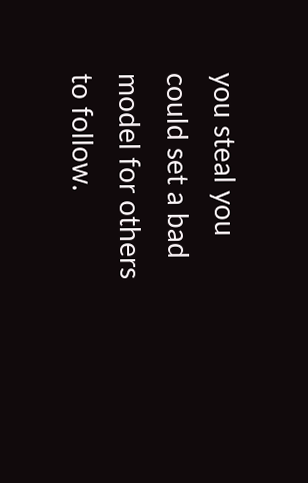you steal you could set a bad model for others to follow.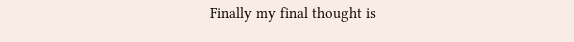Finally my final thought is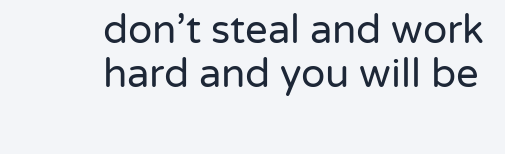don’t steal and work hard and you will be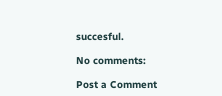succesful.

No comments:

Post a Comment